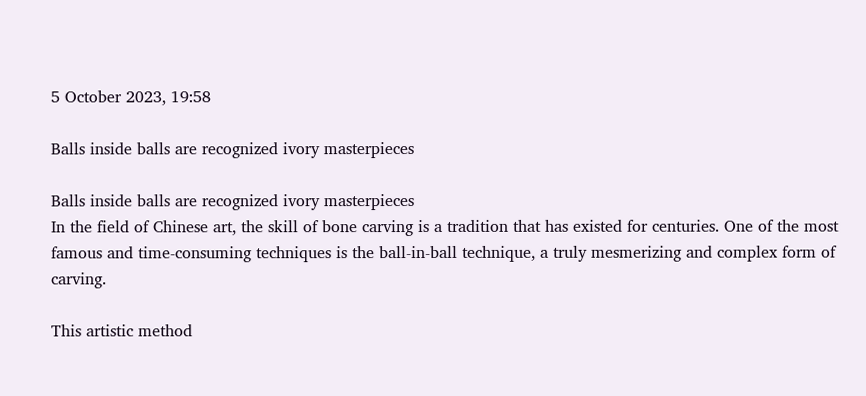5 October 2023, 19:58

Balls inside balls are recognized ivory masterpieces

Balls inside balls are recognized ivory masterpieces
In the field of Chinese art, the skill of bone carving is a tradition that has existed for centuries. One of the most famous and time-consuming techniques is the ball-in-ball technique, a truly mesmerizing and complex form of carving.

This artistic method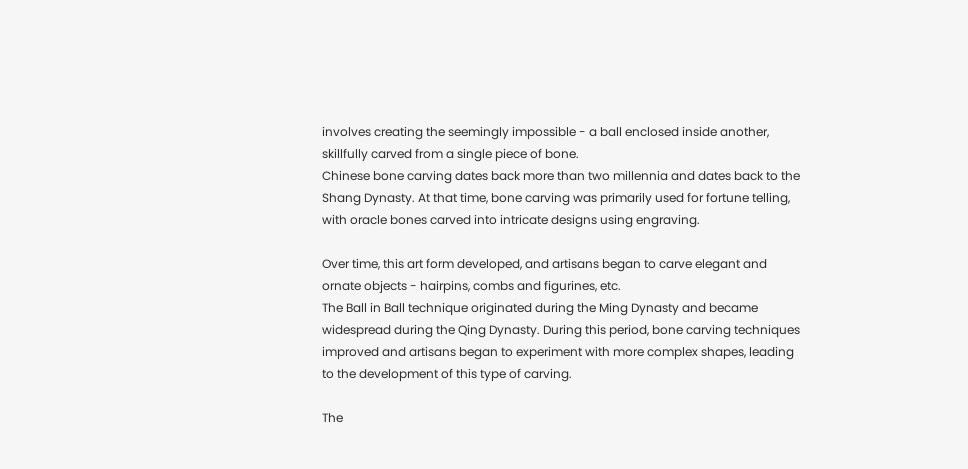involves creating the seemingly impossible - a ball enclosed inside another, skillfully carved from a single piece of bone.
Chinese bone carving dates back more than two millennia and dates back to the Shang Dynasty. At that time, bone carving was primarily used for fortune telling, with oracle bones carved into intricate designs using engraving.

Over time, this art form developed, and artisans began to carve elegant and ornate objects - hairpins, combs and figurines, etc.
The Ball in Ball technique originated during the Ming Dynasty and became widespread during the Qing Dynasty. During this period, bone carving techniques improved and artisans began to experiment with more complex shapes, leading to the development of this type of carving.

The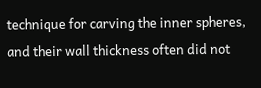technique for carving the inner spheres, and their wall thickness often did not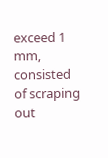exceed 1 mm, consisted of scraping out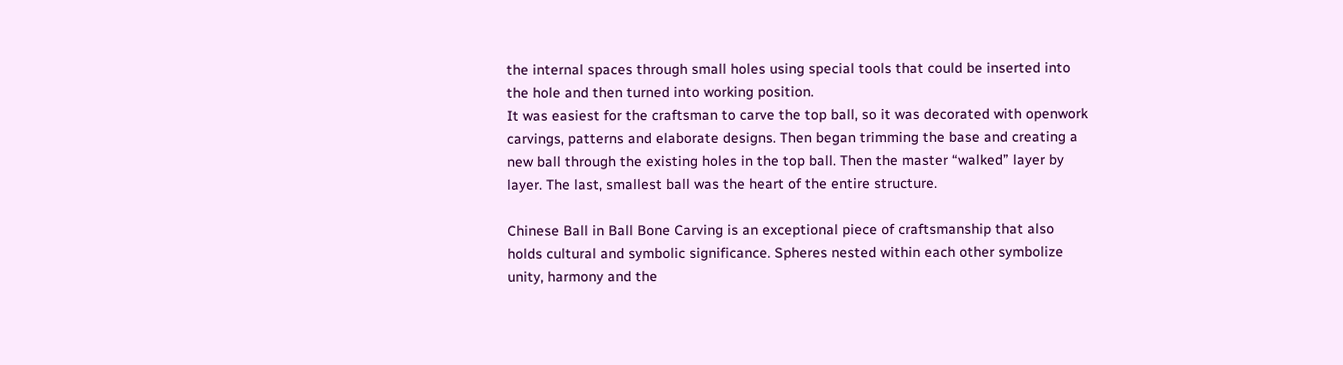the internal spaces through small holes using special tools that could be inserted into the hole and then turned into working position.
It was easiest for the craftsman to carve the top ball, so it was decorated with openwork carvings, patterns and elaborate designs. Then began trimming the base and creating a new ball through the existing holes in the top ball. Then the master “walked” layer by layer. The last, smallest ball was the heart of the entire structure.

Chinese Ball in Ball Bone Carving is an exceptional piece of craftsmanship that also holds cultural and symbolic significance. Spheres nested within each other symbolize unity, harmony and the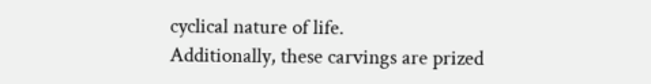cyclical nature of life.
Additionally, these carvings are prized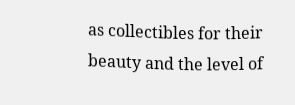as collectibles for their beauty and the level of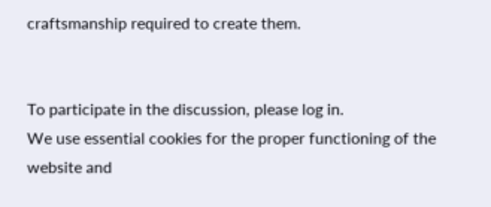craftsmanship required to create them.


To participate in the discussion, please log in.
We use essential cookies for the proper functioning of the website and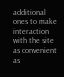additional ones to make interaction with the site as convenient as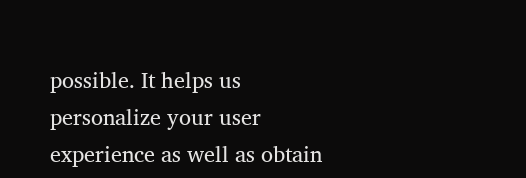possible. It helps us personalize your user experience as well as obtain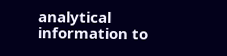analytical information to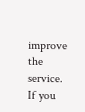improve the service. If you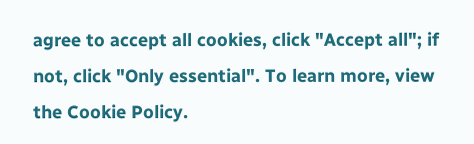agree to accept all cookies, click "Accept all"; if not, click "Only essential". To learn more, view the Cookie Policy.